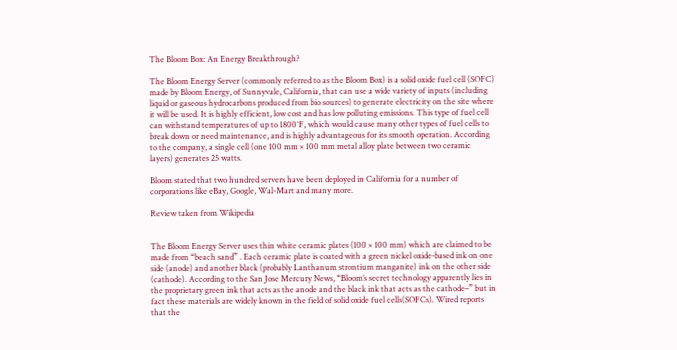The Bloom Box: An Energy Breakthrough?

The Bloom Energy Server (commonly referred to as the Bloom Box) is a solid oxide fuel cell (SOFC) made by Bloom Energy, of Sunnyvale, California, that can use a wide variety of inputs (including liquid or gaseous hydrocarbons produced from bio sources) to generate electricity on the site where it will be used. It is highly efficient, low cost and has low polluting emissions. This type of fuel cell can withstand temperatures of up to 1800°F, which would cause many other types of fuel cells to break down or need maintenance, and is highly advantageous for its smooth operation. According to the company, a single cell (one 100 mm × 100 mm metal alloy plate between two ceramic layers) generates 25 watts.

Bloom stated that two hundred servers have been deployed in California for a number of corporations like eBay, Google, Wal-Mart and many more.

Review taken from Wikipedia


The Bloom Energy Server uses thin white ceramic plates (100 × 100 mm) which are claimed to be made from “beach sand” . Each ceramic plate is coated with a green nickel oxide-based ink on one side (anode) and another black (probably Lanthanum strontium manganite) ink on the other side (cathode). According to the San Jose Mercury News, “Bloom’s secret technology apparently lies in the proprietary green ink that acts as the anode and the black ink that acts as the cathode–” but in fact these materials are widely known in the field of solid oxide fuel cells(SOFCs). Wired reports that the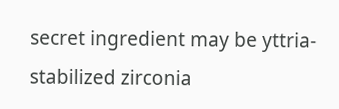secret ingredient may be yttria-stabilized zirconia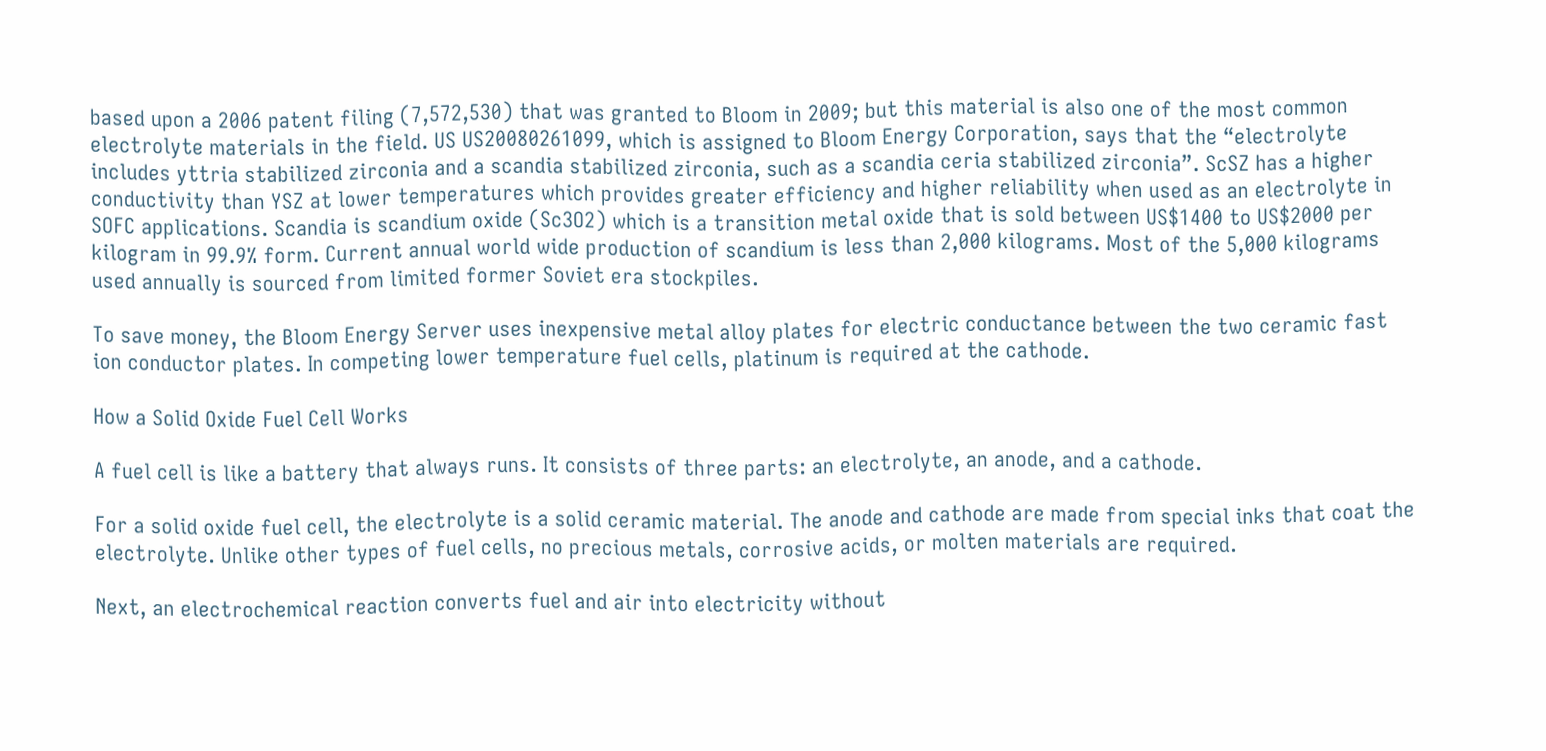based upon a 2006 patent filing (7,572,530) that was granted to Bloom in 2009; but this material is also one of the most common electrolyte materials in the field. US US20080261099, which is assigned to Bloom Energy Corporation, says that the “electrolyte includes yttria stabilized zirconia and a scandia stabilized zirconia, such as a scandia ceria stabilized zirconia”. ScSZ has a higher conductivity than YSZ at lower temperatures which provides greater efficiency and higher reliability when used as an electrolyte in SOFC applications. Scandia is scandium oxide (Sc3O2) which is a transition metal oxide that is sold between US$1400 to US$2000 per kilogram in 99.9% form. Current annual world wide production of scandium is less than 2,000 kilograms. Most of the 5,000 kilograms used annually is sourced from limited former Soviet era stockpiles.

To save money, the Bloom Energy Server uses inexpensive metal alloy plates for electric conductance between the two ceramic fast ion conductor plates. In competing lower temperature fuel cells, platinum is required at the cathode.

How a Solid Oxide Fuel Cell Works

A fuel cell is like a battery that always runs. It consists of three parts: an electrolyte, an anode, and a cathode.

For a solid oxide fuel cell, the electrolyte is a solid ceramic material. The anode and cathode are made from special inks that coat the electrolyte. Unlike other types of fuel cells, no precious metals, corrosive acids, or molten materials are required.

Next, an electrochemical reaction converts fuel and air into electricity without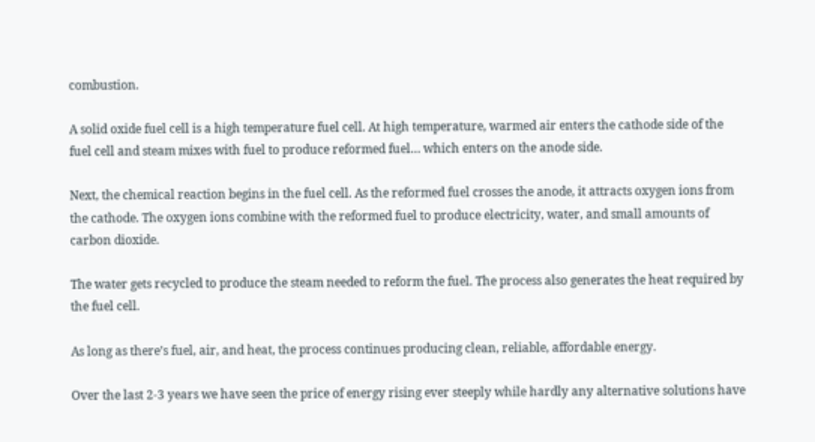combustion.

A solid oxide fuel cell is a high temperature fuel cell. At high temperature, warmed air enters the cathode side of the fuel cell and steam mixes with fuel to produce reformed fuel… which enters on the anode side.

Next, the chemical reaction begins in the fuel cell. As the reformed fuel crosses the anode, it attracts oxygen ions from the cathode. The oxygen ions combine with the reformed fuel to produce electricity, water, and small amounts of carbon dioxide.

The water gets recycled to produce the steam needed to reform the fuel. The process also generates the heat required by the fuel cell.

As long as there’s fuel, air, and heat, the process continues producing clean, reliable, affordable energy.

Over the last 2-3 years we have seen the price of energy rising ever steeply while hardly any alternative solutions have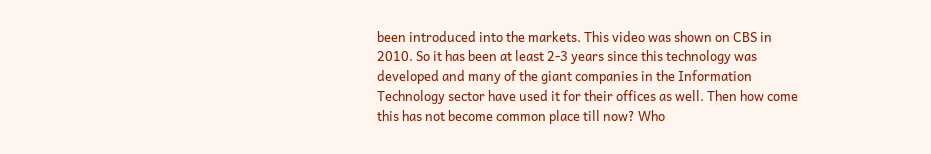been introduced into the markets. This video was shown on CBS in 2010. So it has been at least 2-3 years since this technology was developed and many of the giant companies in the Information Technology sector have used it for their offices as well. Then how come this has not become common place till now? Who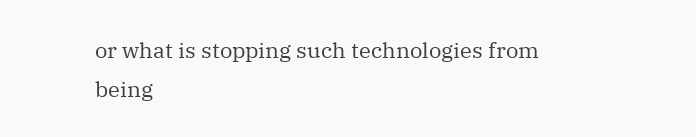or what is stopping such technologies from being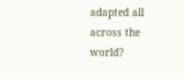adapted all across the world?